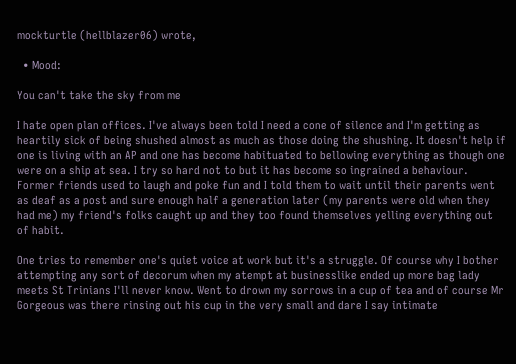mockturtle (hellblazer06) wrote,

  • Mood:

You can't take the sky from me

I hate open plan offices. I've always been told I need a cone of silence and I'm getting as heartily sick of being shushed almost as much as those doing the shushing. It doesn't help if one is living with an AP and one has become habituated to bellowing everything as though one were on a ship at sea. I try so hard not to but it has become so ingrained a behaviour. Former friends used to laugh and poke fun and I told them to wait until their parents went as deaf as a post and sure enough half a generation later (my parents were old when they had me) my friend's folks caught up and they too found themselves yelling everything out of habit.

One tries to remember one's quiet voice at work but it's a struggle. Of course why I bother attempting any sort of decorum when my atempt at businesslike ended up more bag lady meets St Trinians I'll never know. Went to drown my sorrows in a cup of tea and of course Mr Gorgeous was there rinsing out his cup in the very small and dare I say intimate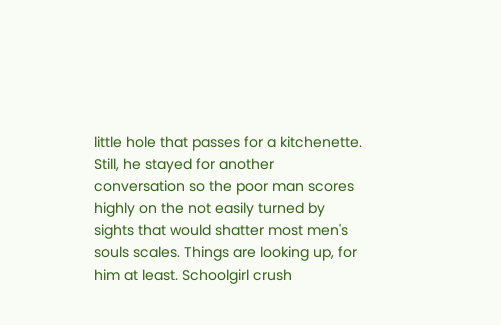little hole that passes for a kitchenette. Still, he stayed for another conversation so the poor man scores highly on the not easily turned by sights that would shatter most men's souls scales. Things are looking up, for him at least. Schoolgirl crush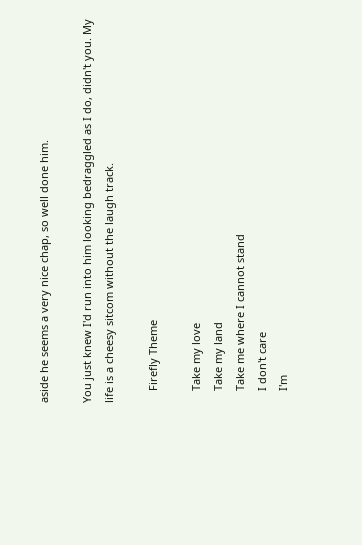aside he seems a very nice chap, so well done him.

You just knew I'd run into him looking bedraggled as I do, didn't you. My life is a cheesy sitcom without the laugh track.

    Firefly Theme

    Take my love
    Take my land
    Take me where I cannot stand
    I don't care
    I'm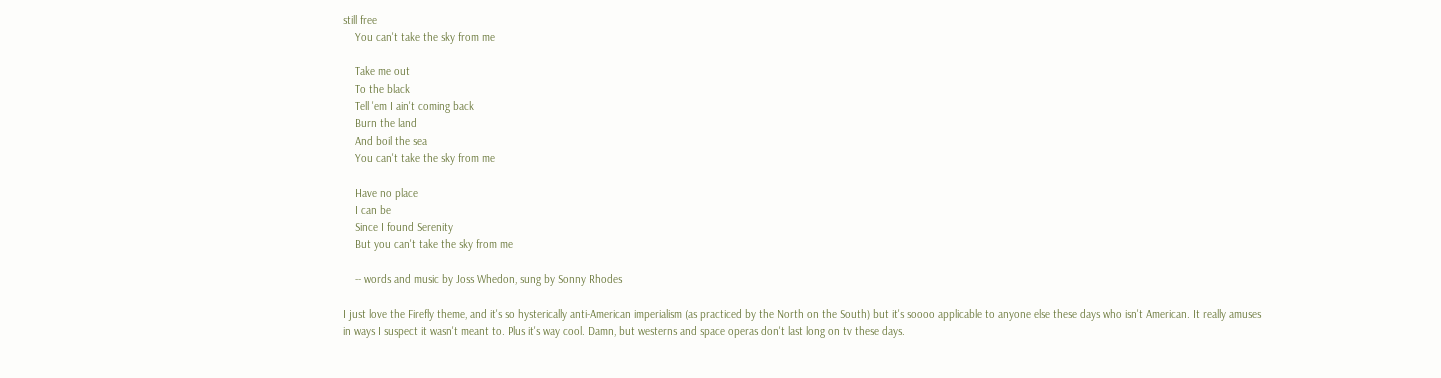still free
    You can't take the sky from me

    Take me out
    To the black
    Tell 'em I ain't coming back
    Burn the land
    And boil the sea
    You can't take the sky from me

    Have no place
    I can be
    Since I found Serenity
    But you can't take the sky from me

    -- words and music by Joss Whedon, sung by Sonny Rhodes

I just love the Firefly theme, and it's so hysterically anti-American imperialism (as practiced by the North on the South) but it's soooo applicable to anyone else these days who isn't American. It really amuses in ways I suspect it wasn't meant to. Plus it's way cool. Damn, but westerns and space operas don't last long on tv these days.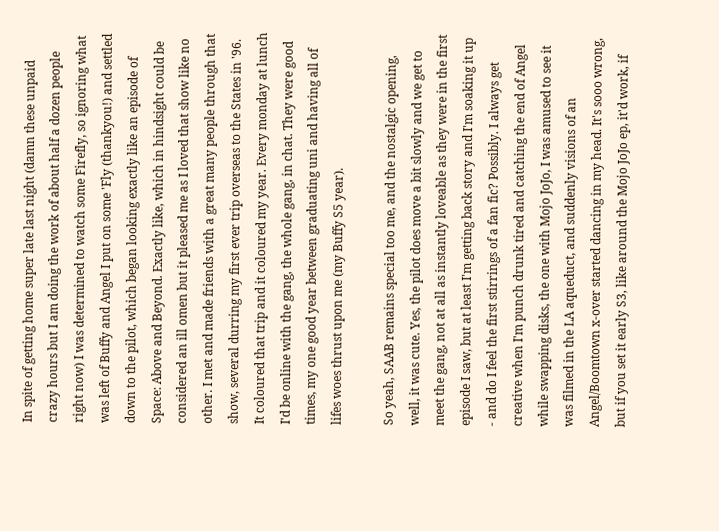In spite of getting home super late last night (damn these unpaid crazy hours but I am doing the work of about half a dozen people right now) I was determined to watch some Firefly, so ignoring what was left of Buffy and Angel I put on some 'Fly (thankyou!) and settled down to the pilot, which began looking exactly like an episode of Space: Above and Beyond. Exactly like, which in hindsight could be considered an ill omen but it pleased me as I loved that show like no other. I met and made friends with a great many people through that show, several durring my first ever trip overseas to the States in '96. It coloured that trip and it coloured my year. Every monday at lunch I'd be online with the gang, the whole gang, in chat. They were good times, my one good year between graduating uni and having all of lifes woes thrust upon me (my Buffy S5 year).

So yeah, SAAB remains special too me, and the nostalgic opening, well, it was cute. Yes, the pilot does move a bit slowly and we get to meet the gang, not at all as instantly loveable as they were in the first episode I saw, but at least I'm getting back story and I'm soaking it up - and do I feel the first stirrings of a fan fic? Possibly. I always get creative when I'm punch drunk tired and catching the end of Angel while swapping disks, the one with Mojo JoJo, I was amused to see it was filmed in the LA aqueduct, and suddenly visions of an Angel/Boomtown x-over started dancing in my head. It's sooo wrong, but if you set it early S3, like around the Mojo JoJo ep, it'd work, if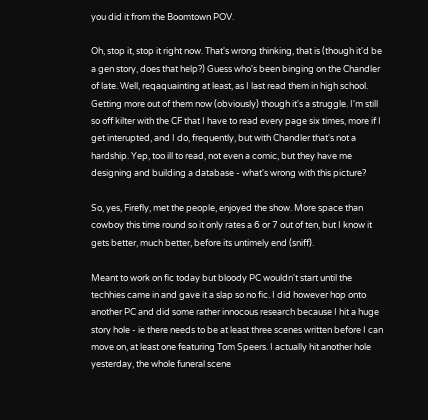you did it from the Boomtown POV.

Oh, stop it, stop it right now. That's wrong thinking, that is (though it'd be a gen story, does that help?) Guess who's been binging on the Chandler of late. Well, reqaquainting at least, as I last read them in high school. Getting more out of them now (obviously) though it's a struggle. I'm still so off kilter with the CF that I have to read every page six times, more if I get interupted, and I do, frequently, but with Chandler that's not a hardship. Yep, too ill to read, not even a comic, but they have me designing and building a database - what's wrong with this picture?

So, yes, Firefly, met the people, enjoyed the show. More space than cowboy this time round so it only rates a 6 or 7 out of ten, but I know it gets better, much better, before its untimely end (sniff).

Meant to work on fic today but bloody PC wouldn't start until the techhies came in and gave it a slap so no fic. I did however hop onto another PC and did some rather innocous research because I hit a huge story hole - ie there needs to be at least three scenes written before I can move on, at least one featuring Tom Speers. I actually hit another hole yesterday, the whole funeral scene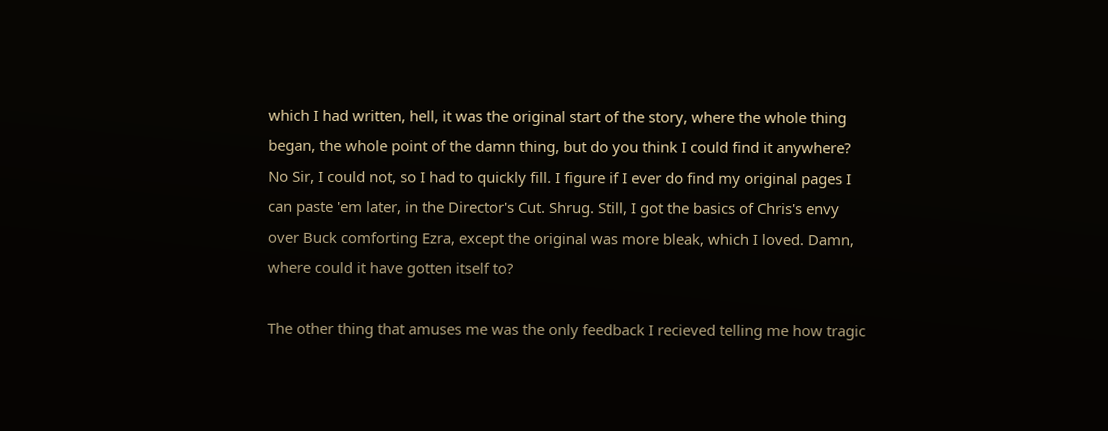which I had written, hell, it was the original start of the story, where the whole thing began, the whole point of the damn thing, but do you think I could find it anywhere? No Sir, I could not, so I had to quickly fill. I figure if I ever do find my original pages I can paste 'em later, in the Director's Cut. Shrug. Still, I got the basics of Chris's envy over Buck comforting Ezra, except the original was more bleak, which I loved. Damn, where could it have gotten itself to?

The other thing that amuses me was the only feedback I recieved telling me how tragic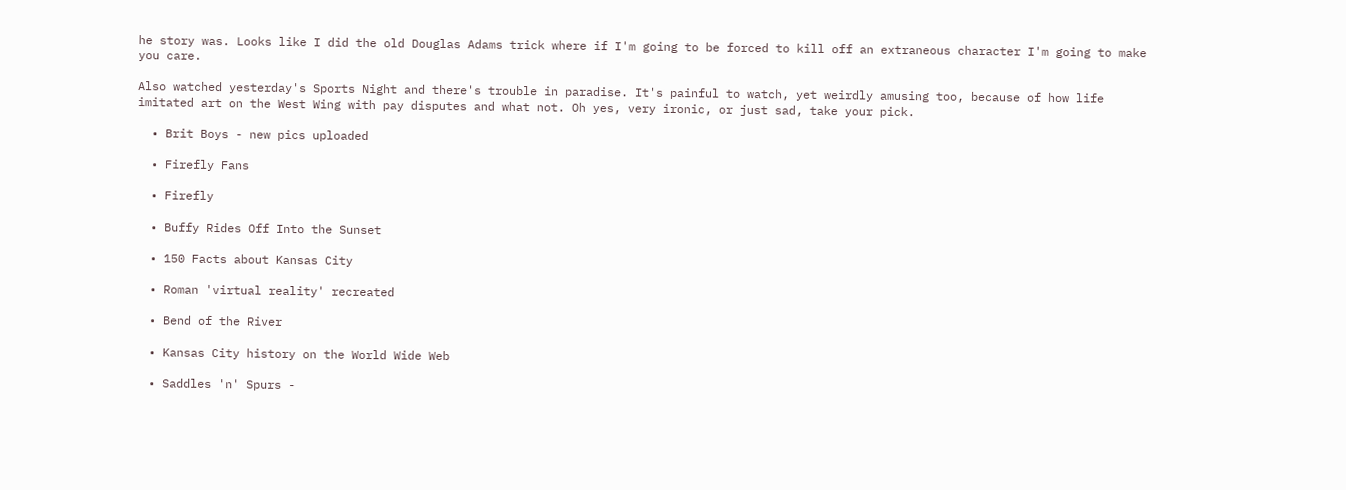he story was. Looks like I did the old Douglas Adams trick where if I'm going to be forced to kill off an extraneous character I'm going to make you care.

Also watched yesterday's Sports Night and there's trouble in paradise. It's painful to watch, yet weirdly amusing too, because of how life imitated art on the West Wing with pay disputes and what not. Oh yes, very ironic, or just sad, take your pick.

  • Brit Boys - new pics uploaded

  • Firefly Fans

  • Firefly

  • Buffy Rides Off Into the Sunset

  • 150 Facts about Kansas City

  • Roman 'virtual reality' recreated

  • Bend of the River

  • Kansas City history on the World Wide Web

  • Saddles 'n' Spurs -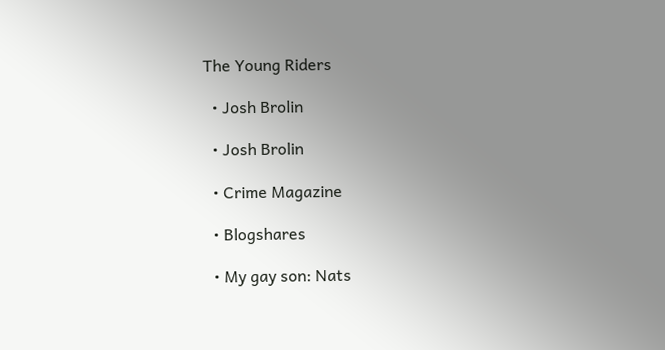The Young Riders

  • Josh Brolin

  • Josh Brolin

  • Crime Magazine

  • Blogshares

  • My gay son: Nats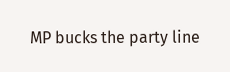MP bucks the party line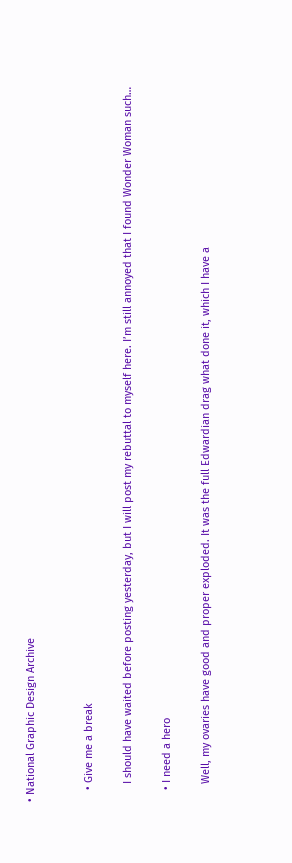• National Graphic Design Archive


    • Give me a break

      I should have waited before posting yesterday, but I will post my rebuttal to myself here. I’m still annoyed that I found Wonder Woman such…

    • I need a hero

      Well, my ovaries have good and proper exploded. It was the full Edwardian drag what done it, which I have a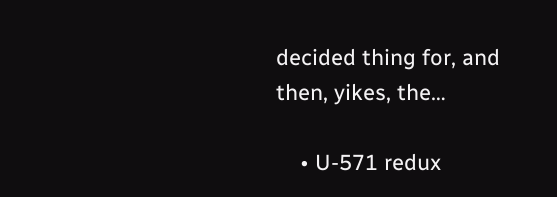decided thing for, and then, yikes, the…

    • U-571 redux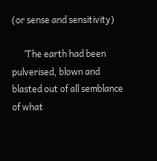(or sense and sensitivity)

      ‘The earth had been pulverised, blown and blasted out of all semblance of what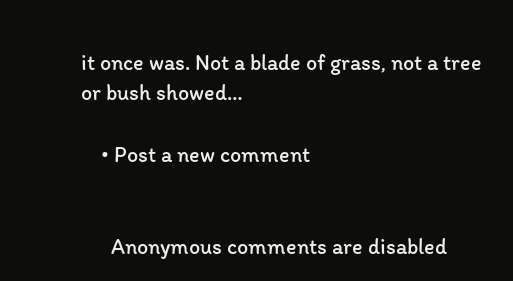it once was. Not a blade of grass, not a tree or bush showed…

    • Post a new comment


      Anonymous comments are disabled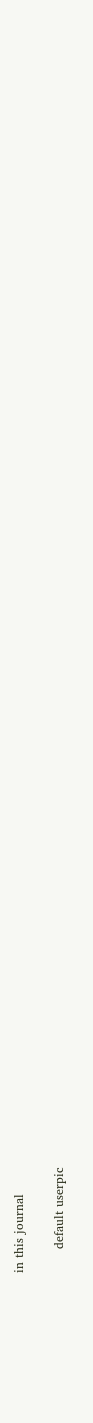in this journal

      default userpic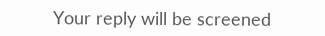Your reply will be screened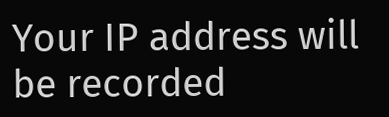Your IP address will be recorded